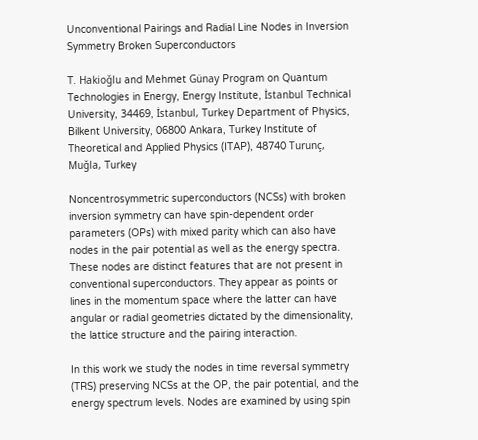Unconventional Pairings and Radial Line Nodes in Inversion Symmetry Broken Superconductors

T. Hakioğlu and Mehmet Günay Program on Quantum Technologies in Energy, Energy Institute, İstanbul Technical University, 34469, İstanbul, Turkey Department of Physics, Bilkent University, 06800 Ankara, Turkey Institute of Theoretical and Applied Physics (ITAP), 48740 Turunç, Muğla, Turkey

Noncentrosymmetric superconductors (NCSs) with broken inversion symmetry can have spin-dependent order parameters (OPs) with mixed parity which can also have nodes in the pair potential as well as the energy spectra. These nodes are distinct features that are not present in conventional superconductors. They appear as points or lines in the momentum space where the latter can have angular or radial geometries dictated by the dimensionality, the lattice structure and the pairing interaction.

In this work we study the nodes in time reversal symmetry (TRS) preserving NCSs at the OP, the pair potential, and the energy spectrum levels. Nodes are examined by using spin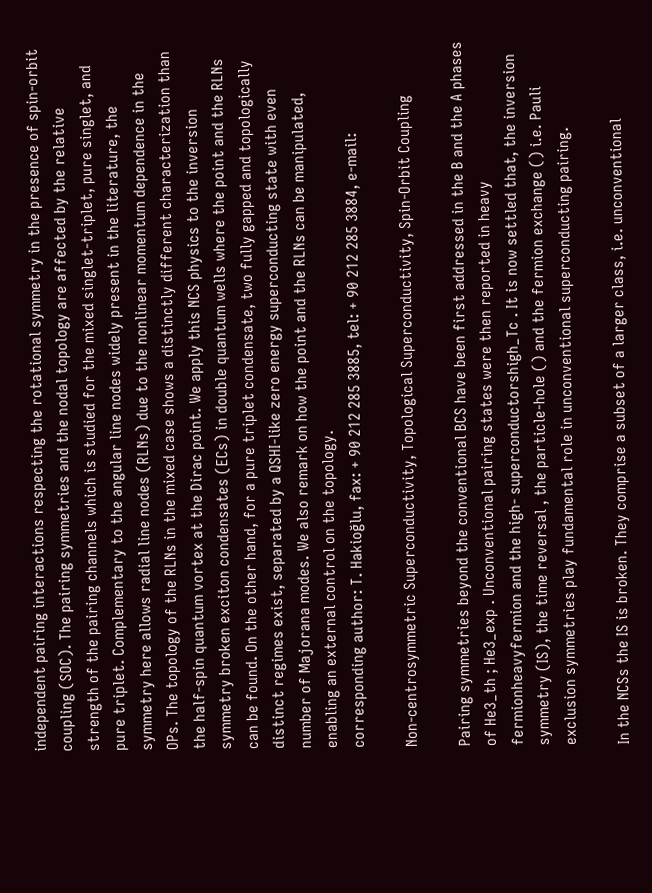independent pairing interactions respecting the rotational symmetry in the presence of spin-orbit coupling (SOC). The pairing symmetries and the nodal topology are affected by the relative strength of the pairing channels which is studied for the mixed singlet-triplet, pure singlet, and pure triplet. Complementary to the angular line nodes widely present in the literature, the symmetry here allows radial line nodes (RLNs) due to the nonlinear momentum dependence in the OPs. The topology of the RLNs in the mixed case shows a distinctly different characterization than the half-spin quantum vortex at the Dirac point. We apply this NCS physics to the inversion symmetry broken exciton condensates (ECs) in double quantum wells where the point and the RLNs can be found. On the other hand, for a pure triplet condensate, two fully gapped and topologically distinct regimes exist, separated by a QSHI-like zero energy superconducting state with even number of Majorana modes. We also remark on how the point and the RLNs can be manipulated, enabling an external control on the topology.
corresponding author: T. Hakioğlu, fax: + 90 212 285 3885, tel: + 90 212 285 3884, e-mail:

Non-centrosymmetric Superconductivity, Topological Superconductivity, Spin-Orbit Coupling

Pairing symmetries beyond the conventional BCS have been first addressed in the B and the A phases of He3_th ; He3_exp . Unconventional pairing states were then reported in heavy fermionheavyfermion and the high- superconductorshigh_Tc . It is now settled that, the inversion symmetry (IS), the time reversal , the particle-hole () and the fermion exchange () i.e. Pauli exclusion symmetries play fundamental role in unconventional superconducting pairing.

In the NCSs the IS is broken. They comprise a subset of a larger class, i.e. unconventional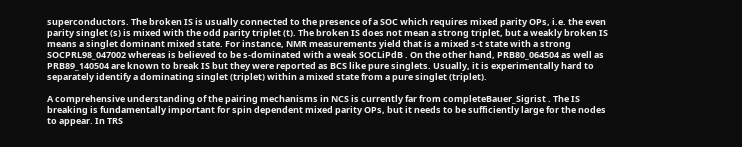superconductors. The broken IS is usually connected to the presence of a SOC which requires mixed parity OPs, i.e. the even parity singlet (s) is mixed with the odd parity triplet (t). The broken IS does not mean a strong triplet, but a weakly broken IS means a singlet dominant mixed state. For instance, NMR measurements yield that is a mixed s-t state with a strong SOCPRL98_047002 whereas is believed to be s-dominated with a weak SOCLiPdB . On the other hand, PRB80_064504 as well as PRB89_140504 are known to break IS but they were reported as BCS like pure singlets. Usually, it is experimentally hard to separately identify a dominating singlet (triplet) within a mixed state from a pure singlet (triplet).

A comprehensive understanding of the pairing mechanisms in NCS is currently far from completeBauer_Sigrist . The IS breaking is fundamentally important for spin dependent mixed parity OPs, but it needs to be sufficiently large for the nodes to appear. In TRS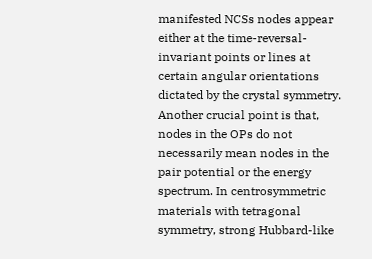manifested NCSs nodes appear either at the time-reversal-invariant points or lines at certain angular orientations dictated by the crystal symmetry. Another crucial point is that, nodes in the OPs do not necessarily mean nodes in the pair potential or the energy spectrum. In centrosymmetric materials with tetragonal symmetry, strong Hubbard-like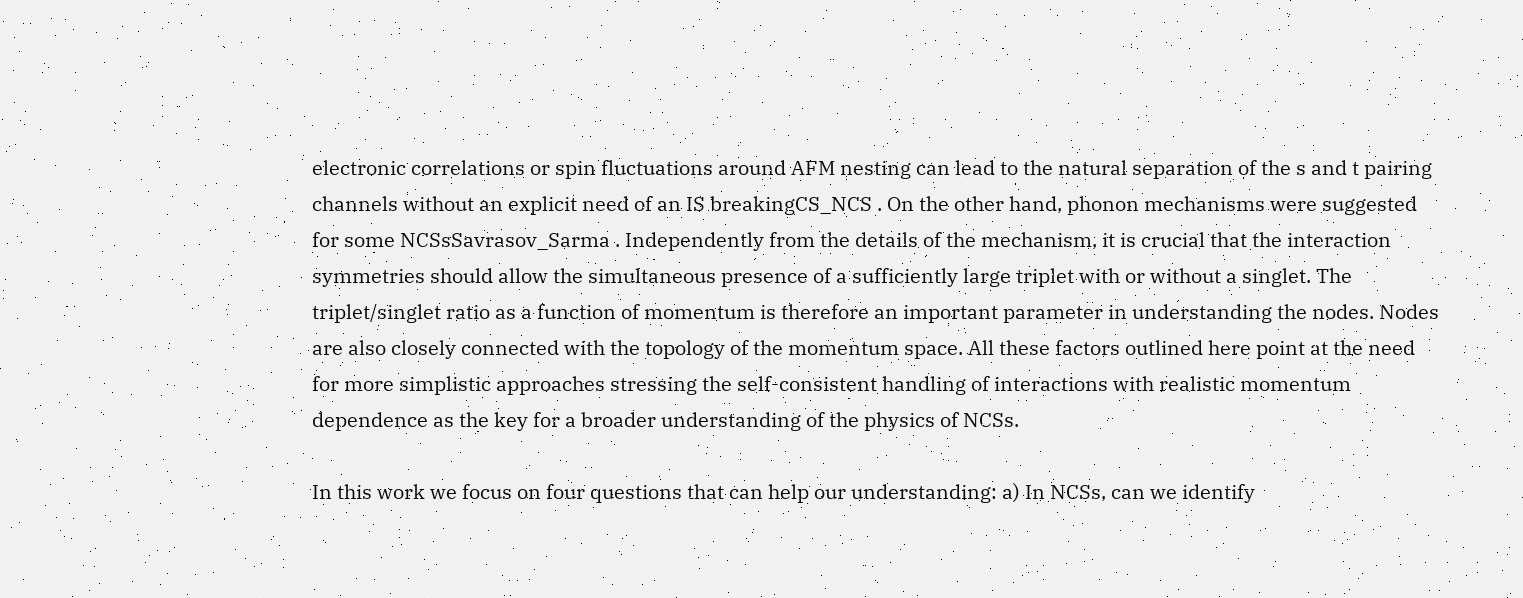electronic correlations or spin fluctuations around AFM nesting can lead to the natural separation of the s and t pairing channels without an explicit need of an IS breakingCS_NCS . On the other hand, phonon mechanisms were suggested for some NCSsSavrasov_Sarma . Independently from the details of the mechanism, it is crucial that the interaction symmetries should allow the simultaneous presence of a sufficiently large triplet with or without a singlet. The triplet/singlet ratio as a function of momentum is therefore an important parameter in understanding the nodes. Nodes are also closely connected with the topology of the momentum space. All these factors outlined here point at the need for more simplistic approaches stressing the self-consistent handling of interactions with realistic momentum dependence as the key for a broader understanding of the physics of NCSs.

In this work we focus on four questions that can help our understanding: a) In NCSs, can we identify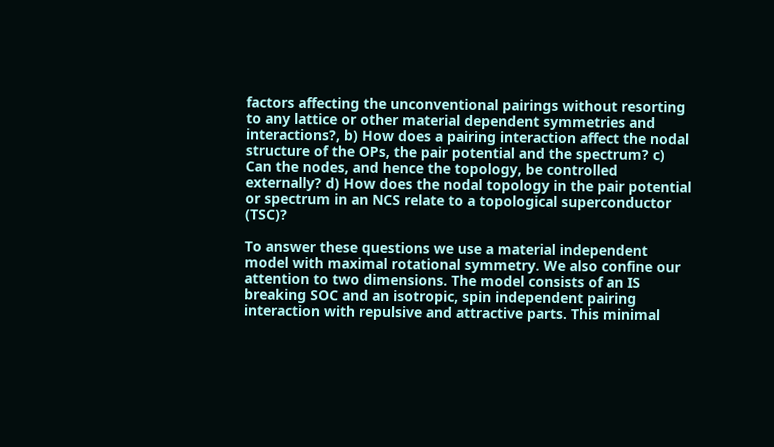factors affecting the unconventional pairings without resorting to any lattice or other material dependent symmetries and interactions?, b) How does a pairing interaction affect the nodal structure of the OPs, the pair potential and the spectrum? c) Can the nodes, and hence the topology, be controlled externally? d) How does the nodal topology in the pair potential or spectrum in an NCS relate to a topological superconductor (TSC)?

To answer these questions we use a material independent model with maximal rotational symmetry. We also confine our attention to two dimensions. The model consists of an IS breaking SOC and an isotropic, spin independent pairing interaction with repulsive and attractive parts. This minimal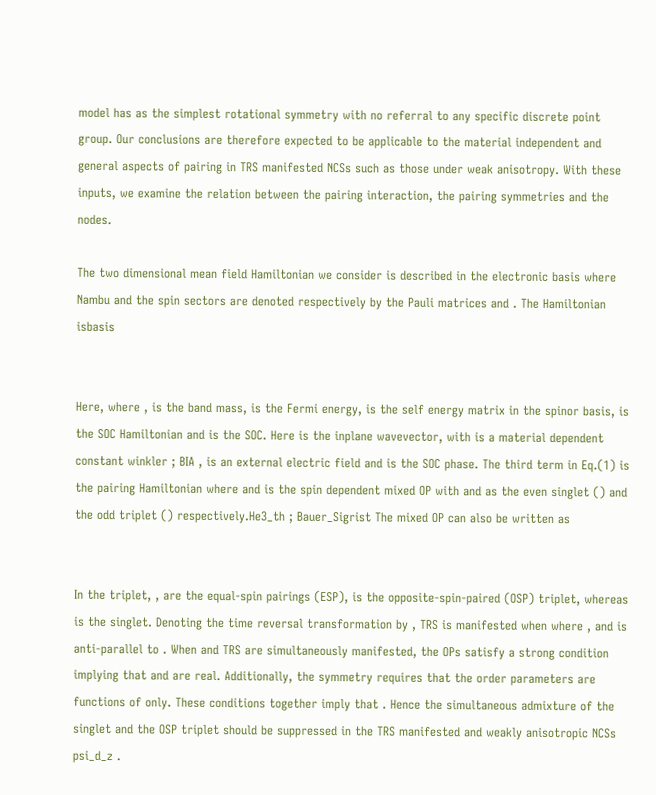model has as the simplest rotational symmetry with no referral to any specific discrete point group. Our conclusions are therefore expected to be applicable to the material independent and general aspects of pairing in TRS manifested NCSs such as those under weak anisotropy. With these inputs, we examine the relation between the pairing interaction, the pairing symmetries and the nodes.

The two dimensional mean field Hamiltonian we consider is described in the electronic basis where Nambu and the spin sectors are denoted respectively by the Pauli matrices and . The Hamiltonian isbasis


Here, where , is the band mass, is the Fermi energy, is the self energy matrix in the spinor basis, is the SOC Hamiltonian and is the SOC. Here is the inplane wavevector, with is a material dependent constant winkler ; BIA , is an external electric field and is the SOC phase. The third term in Eq.(1) is the pairing Hamiltonian where and is the spin dependent mixed OP with and as the even singlet () and the odd triplet () respectively.He3_th ; Bauer_Sigrist The mixed OP can also be written as


In the triplet, , are the equal-spin pairings (ESP), is the opposite-spin-paired (OSP) triplet, whereas is the singlet. Denoting the time reversal transformation by , TRS is manifested when where , and is anti-parallel to . When and TRS are simultaneously manifested, the OPs satisfy a strong condition implying that and are real. Additionally, the symmetry requires that the order parameters are functions of only. These conditions together imply that . Hence the simultaneous admixture of the singlet and the OSP triplet should be suppressed in the TRS manifested and weakly anisotropic NCSs psi_d_z .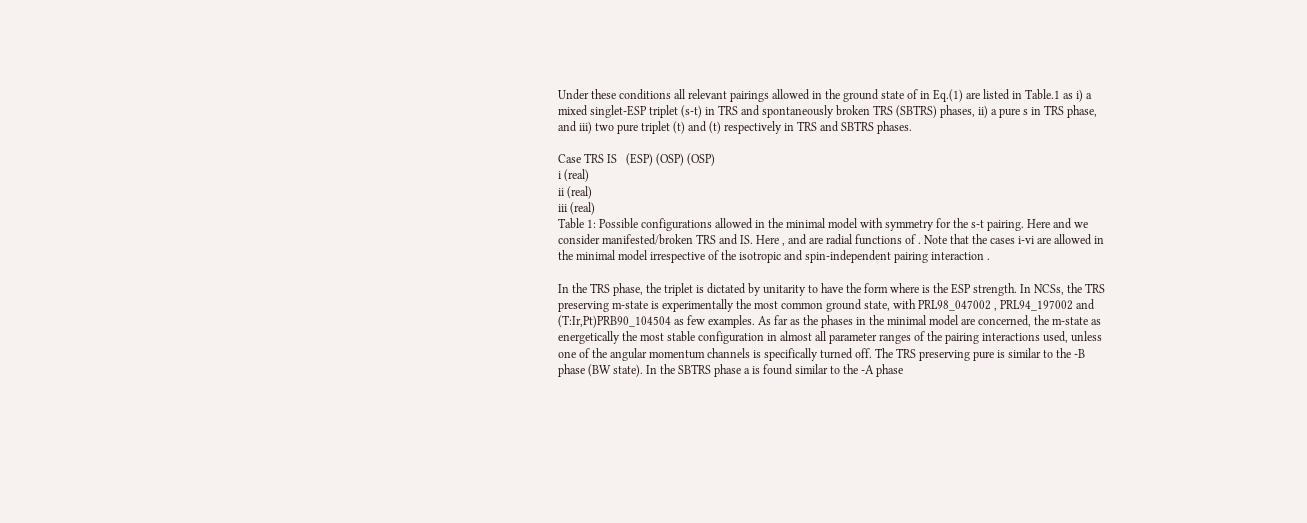Under these conditions all relevant pairings allowed in the ground state of in Eq.(1) are listed in Table.1 as i) a mixed singlet-ESP triplet (s-t) in TRS and spontaneously broken TRS (SBTRS) phases, ii) a pure s in TRS phase, and iii) two pure triplet (t) and (t) respectively in TRS and SBTRS phases.

Case TRS IS   (ESP) (OSP) (OSP)
i (real)
ii (real)
iii (real)
Table 1: Possible configurations allowed in the minimal model with symmetry for the s-t pairing. Here and we consider manifested/broken TRS and IS. Here , and are radial functions of . Note that the cases i-vi are allowed in the minimal model irrespective of the isotropic and spin-independent pairing interaction .

In the TRS phase, the triplet is dictated by unitarity to have the form where is the ESP strength. In NCSs, the TRS preserving m-state is experimentally the most common ground state, with PRL98_047002 , PRL94_197002 and (T:Ir,Pt)PRB90_104504 as few examples. As far as the phases in the minimal model are concerned, the m-state as energetically the most stable configuration in almost all parameter ranges of the pairing interactions used, unless one of the angular momentum channels is specifically turned off. The TRS preserving pure is similar to the -B phase (BW state). In the SBTRS phase a is found similar to the -A phase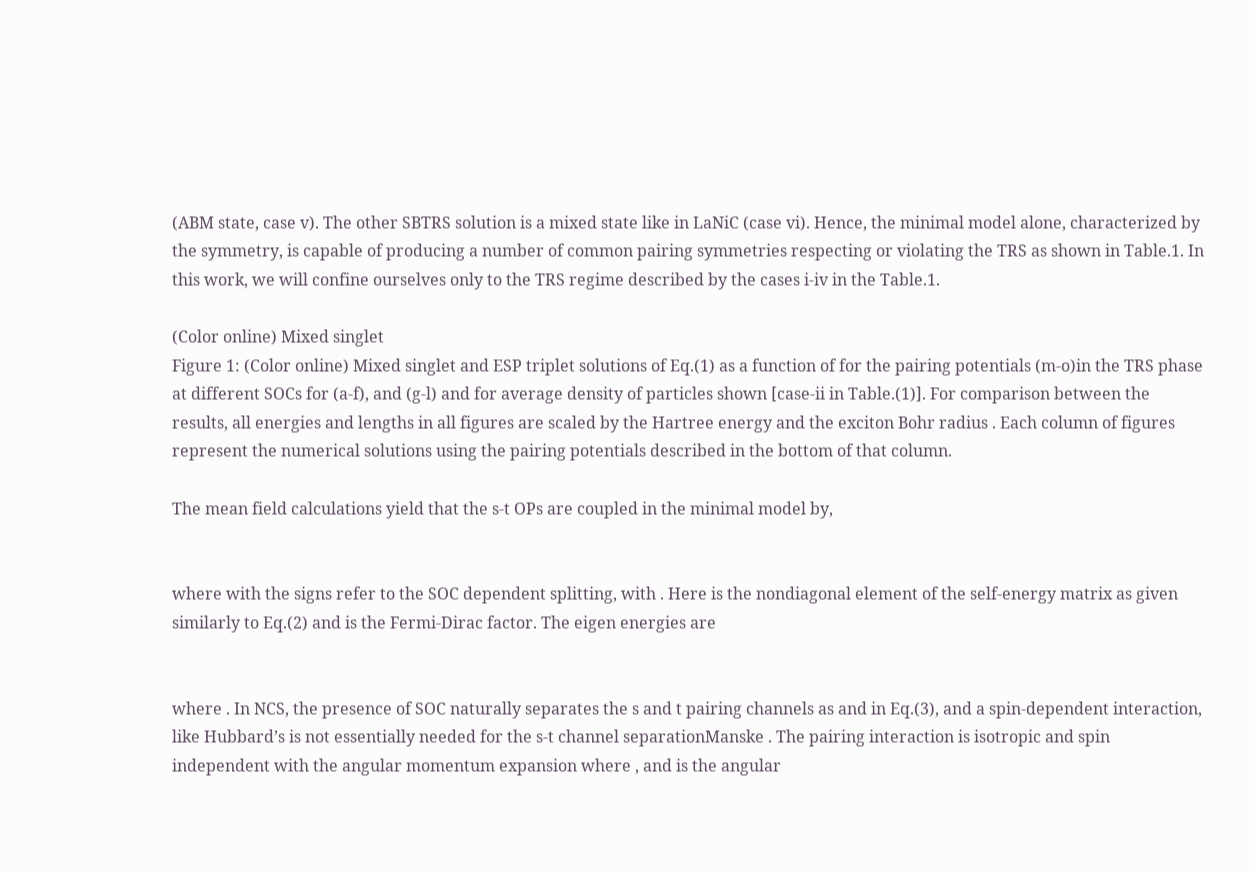(ABM state, case v). The other SBTRS solution is a mixed state like in LaNiC (case vi). Hence, the minimal model alone, characterized by the symmetry, is capable of producing a number of common pairing symmetries respecting or violating the TRS as shown in Table.1. In this work, we will confine ourselves only to the TRS regime described by the cases i-iv in the Table.1.

(Color online) Mixed singlet
Figure 1: (Color online) Mixed singlet and ESP triplet solutions of Eq.(1) as a function of for the pairing potentials (m-o)in the TRS phase at different SOCs for (a-f), and (g-l) and for average density of particles shown [case-ii in Table.(1)]. For comparison between the results, all energies and lengths in all figures are scaled by the Hartree energy and the exciton Bohr radius . Each column of figures represent the numerical solutions using the pairing potentials described in the bottom of that column.

The mean field calculations yield that the s-t OPs are coupled in the minimal model by,


where with the signs refer to the SOC dependent splitting, with . Here is the nondiagonal element of the self-energy matrix as given similarly to Eq.(2) and is the Fermi-Dirac factor. The eigen energies are


where . In NCS, the presence of SOC naturally separates the s and t pairing channels as and in Eq.(3), and a spin-dependent interaction, like Hubbard’s is not essentially needed for the s-t channel separationManske . The pairing interaction is isotropic and spin independent with the angular momentum expansion where , and is the angular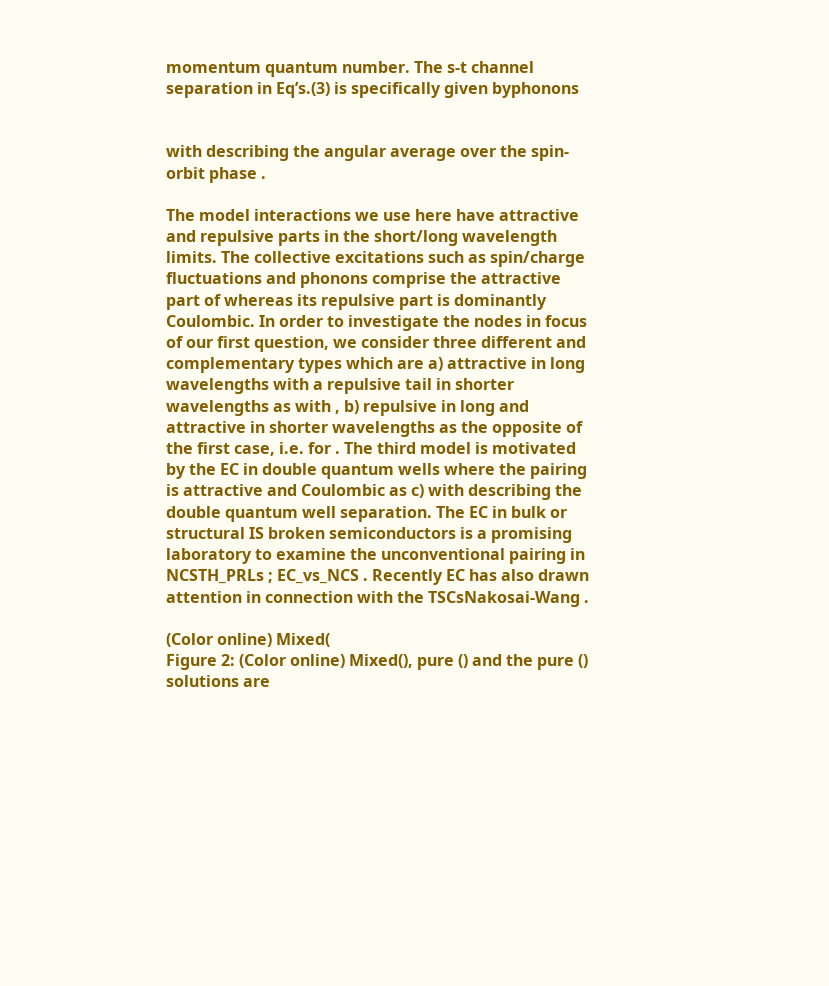momentum quantum number. The s-t channel separation in Eq’s.(3) is specifically given byphonons


with describing the angular average over the spin-orbit phase .

The model interactions we use here have attractive and repulsive parts in the short/long wavelength limits. The collective excitations such as spin/charge fluctuations and phonons comprise the attractive part of whereas its repulsive part is dominantly Coulombic. In order to investigate the nodes in focus of our first question, we consider three different and complementary types which are a) attractive in long wavelengths with a repulsive tail in shorter wavelengths as with , b) repulsive in long and attractive in shorter wavelengths as the opposite of the first case, i.e. for . The third model is motivated by the EC in double quantum wells where the pairing is attractive and Coulombic as c) with describing the double quantum well separation. The EC in bulk or structural IS broken semiconductors is a promising laboratory to examine the unconventional pairing in NCSTH_PRLs ; EC_vs_NCS . Recently EC has also drawn attention in connection with the TSCsNakosai-Wang .

(Color online) Mixed(
Figure 2: (Color online) Mixed(), pure () and the pure () solutions are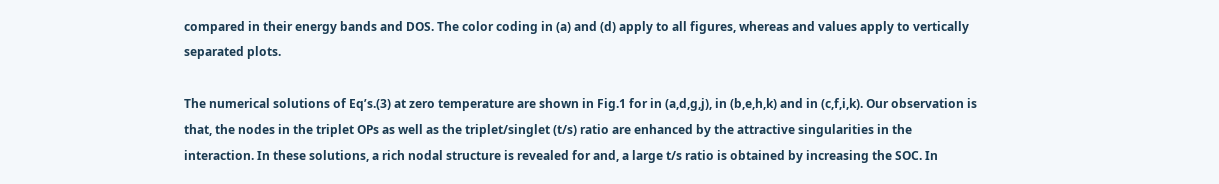compared in their energy bands and DOS. The color coding in (a) and (d) apply to all figures, whereas and values apply to vertically separated plots.

The numerical solutions of Eq’s.(3) at zero temperature are shown in Fig.1 for in (a,d,g,j), in (b,e,h,k) and in (c,f,i,k). Our observation is that, the nodes in the triplet OPs as well as the triplet/singlet (t/s) ratio are enhanced by the attractive singularities in the interaction. In these solutions, a rich nodal structure is revealed for and, a large t/s ratio is obtained by increasing the SOC. In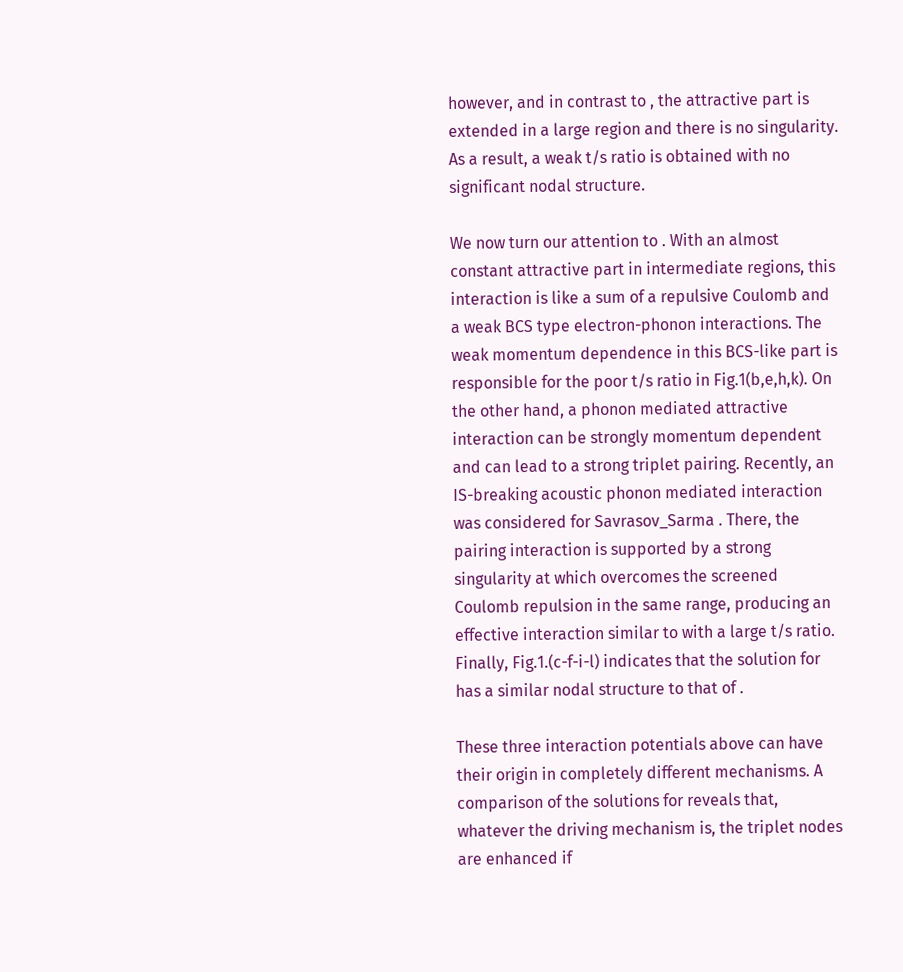however, and in contrast to , the attractive part is extended in a large region and there is no singularity. As a result, a weak t/s ratio is obtained with no significant nodal structure.

We now turn our attention to . With an almost constant attractive part in intermediate regions, this interaction is like a sum of a repulsive Coulomb and a weak BCS type electron-phonon interactions. The weak momentum dependence in this BCS-like part is responsible for the poor t/s ratio in Fig.1(b,e,h,k). On the other hand, a phonon mediated attractive interaction can be strongly momentum dependent and can lead to a strong triplet pairing. Recently, an IS-breaking acoustic phonon mediated interaction was considered for Savrasov_Sarma . There, the pairing interaction is supported by a strong singularity at which overcomes the screened Coulomb repulsion in the same range, producing an effective interaction similar to with a large t/s ratio. Finally, Fig.1.(c-f-i-l) indicates that the solution for has a similar nodal structure to that of .

These three interaction potentials above can have their origin in completely different mechanisms. A comparison of the solutions for reveals that, whatever the driving mechanism is, the triplet nodes are enhanced if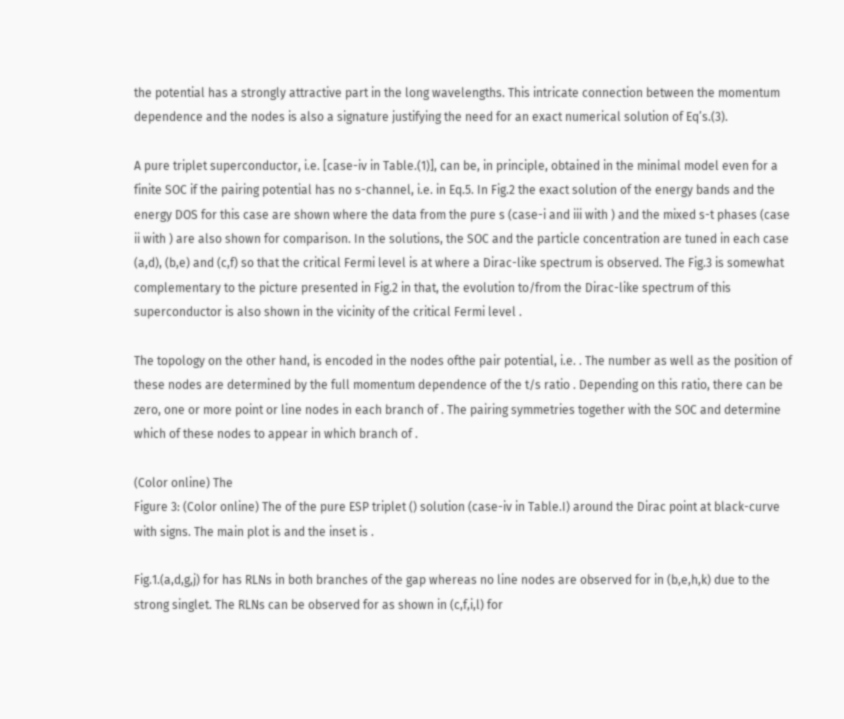the potential has a strongly attractive part in the long wavelengths. This intricate connection between the momentum dependence and the nodes is also a signature justifying the need for an exact numerical solution of Eq’s.(3).

A pure triplet superconductor, i.e. [case-iv in Table.(1)], can be, in principle, obtained in the minimal model even for a finite SOC if the pairing potential has no s-channel, i.e. in Eq.5. In Fig.2 the exact solution of the energy bands and the energy DOS for this case are shown where the data from the pure s (case-i and iii with ) and the mixed s-t phases (case ii with ) are also shown for comparison. In the solutions, the SOC and the particle concentration are tuned in each case (a,d), (b,e) and (c,f) so that the critical Fermi level is at where a Dirac-like spectrum is observed. The Fig.3 is somewhat complementary to the picture presented in Fig.2 in that, the evolution to/from the Dirac-like spectrum of this superconductor is also shown in the vicinity of the critical Fermi level .

The topology on the other hand, is encoded in the nodes ofthe pair potential, i.e. . The number as well as the position of these nodes are determined by the full momentum dependence of the t/s ratio . Depending on this ratio, there can be zero, one or more point or line nodes in each branch of . The pairing symmetries together with the SOC and determine which of these nodes to appear in which branch of .

(Color online) The
Figure 3: (Color online) The of the pure ESP triplet () solution (case-iv in Table.I) around the Dirac point at black-curve with signs. The main plot is and the inset is .

Fig.1.(a,d,g,j) for has RLNs in both branches of the gap whereas no line nodes are observed for in (b,e,h,k) due to the strong singlet. The RLNs can be observed for as shown in (c,f,i,l) for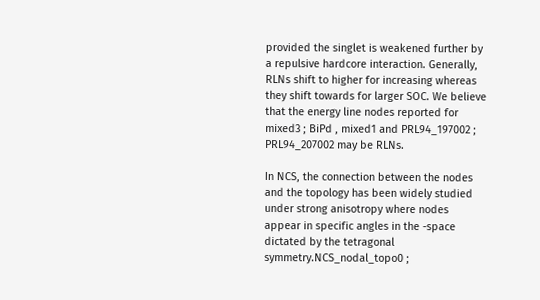provided the singlet is weakened further by a repulsive hardcore interaction. Generally, RLNs shift to higher for increasing whereas they shift towards for larger SOC. We believe that the energy line nodes reported for mixed3 ; BiPd , mixed1 and PRL94_197002 ; PRL94_207002 may be RLNs.

In NCS, the connection between the nodes and the topology has been widely studied under strong anisotropy where nodes appear in specific angles in the -space dictated by the tetragonal symmetry.NCS_nodal_topo0 ;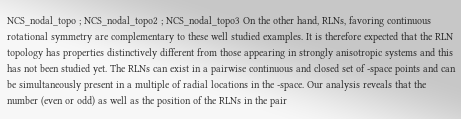NCS_nodal_topo ; NCS_nodal_topo2 ; NCS_nodal_topo3 On the other hand, RLNs, favoring continuous rotational symmetry are complementary to these well studied examples. It is therefore expected that the RLN topology has properties distinctively different from those appearing in strongly anisotropic systems and this has not been studied yet. The RLNs can exist in a pairwise continuous and closed set of -space points and can be simultaneously present in a multiple of radial locations in the -space. Our analysis reveals that the number (even or odd) as well as the position of the RLNs in the pair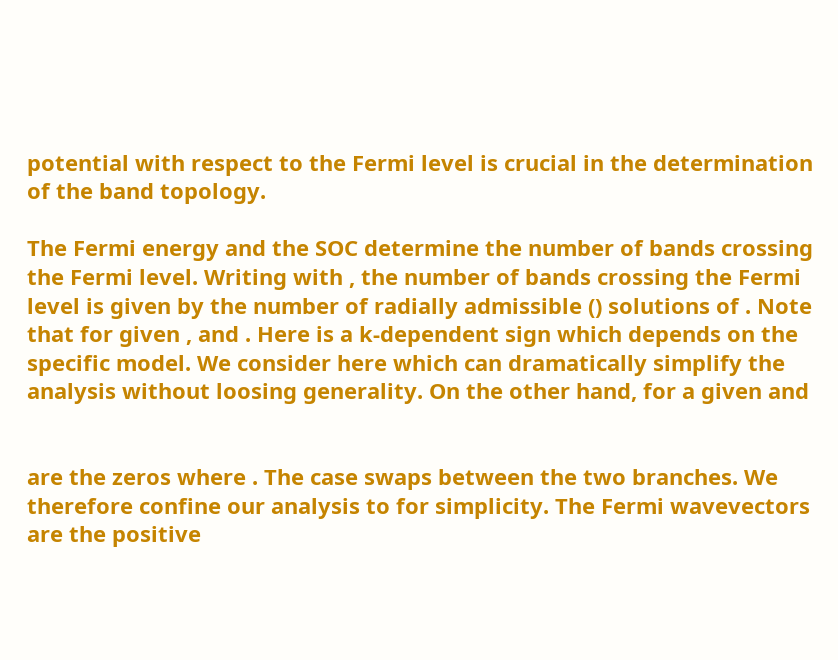potential with respect to the Fermi level is crucial in the determination of the band topology.

The Fermi energy and the SOC determine the number of bands crossing the Fermi level. Writing with , the number of bands crossing the Fermi level is given by the number of radially admissible () solutions of . Note that for given , and . Here is a k-dependent sign which depends on the specific model. We consider here which can dramatically simplify the analysis without loosing generality. On the other hand, for a given and


are the zeros where . The case swaps between the two branches. We therefore confine our analysis to for simplicity. The Fermi wavevectors are the positive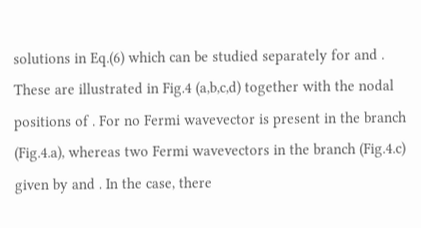solutions in Eq.(6) which can be studied separately for and . These are illustrated in Fig.4 (a,b,c,d) together with the nodal positions of . For no Fermi wavevector is present in the branch (Fig.4.a), whereas two Fermi wavevectors in the branch (Fig.4.c) given by and . In the case, there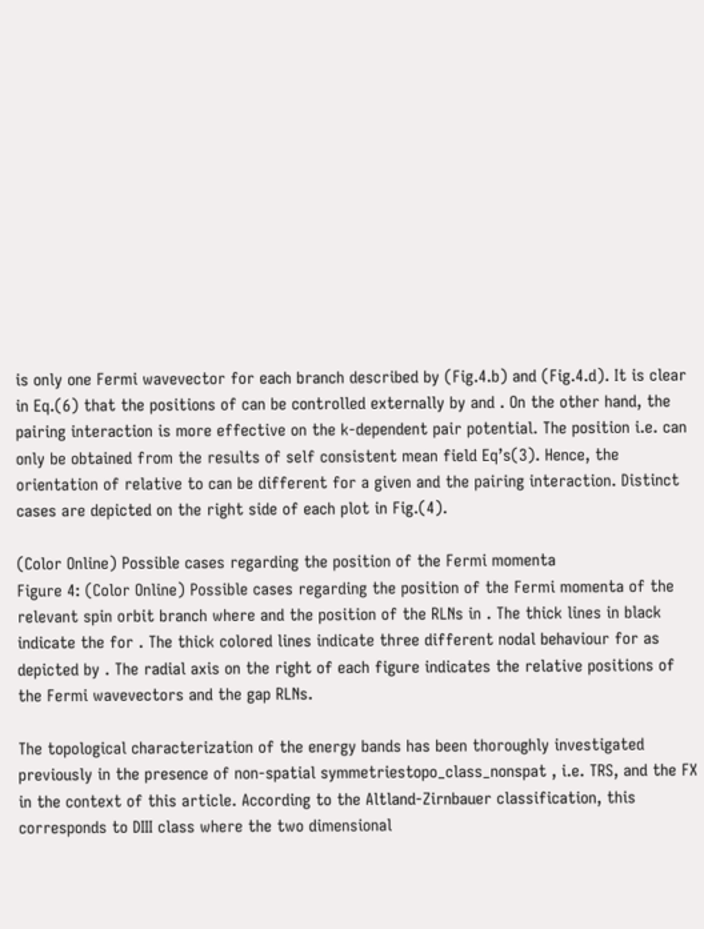is only one Fermi wavevector for each branch described by (Fig.4.b) and (Fig.4.d). It is clear in Eq.(6) that the positions of can be controlled externally by and . On the other hand, the pairing interaction is more effective on the k-dependent pair potential. The position i.e. can only be obtained from the results of self consistent mean field Eq’s(3). Hence, the orientation of relative to can be different for a given and the pairing interaction. Distinct cases are depicted on the right side of each plot in Fig.(4).

(Color Online) Possible cases regarding the position of the Fermi momenta
Figure 4: (Color Online) Possible cases regarding the position of the Fermi momenta of the relevant spin orbit branch where and the position of the RLNs in . The thick lines in black indicate the for . The thick colored lines indicate three different nodal behaviour for as depicted by . The radial axis on the right of each figure indicates the relative positions of the Fermi wavevectors and the gap RLNs.

The topological characterization of the energy bands has been thoroughly investigated previously in the presence of non-spatial symmetriestopo_class_nonspat , i.e. TRS, and the FX in the context of this article. According to the Altland-Zirnbauer classification, this corresponds to DIII class where the two dimensional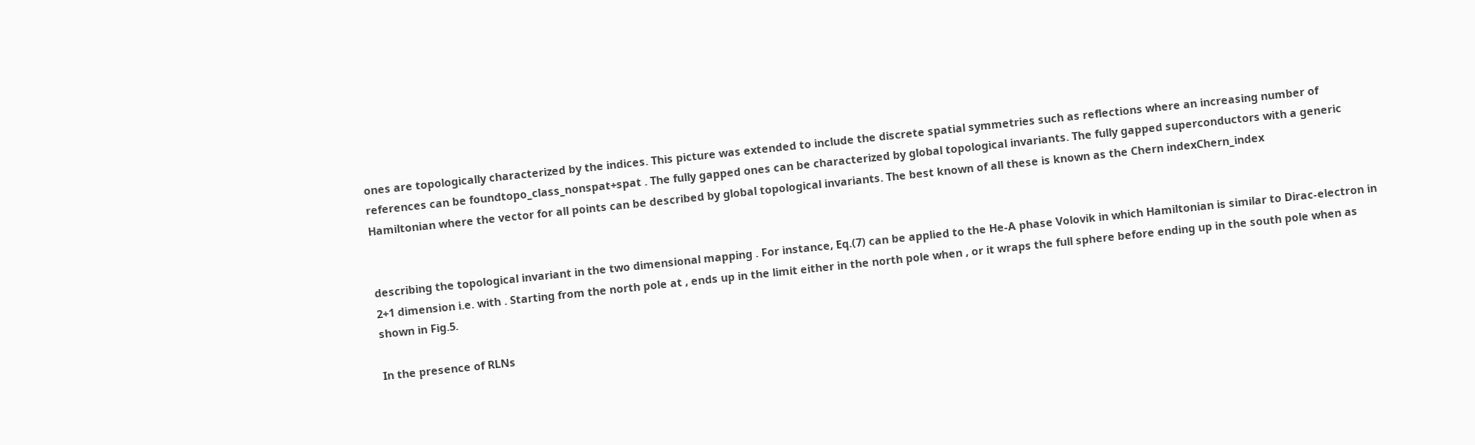ones are topologically characterized by the indices. This picture was extended to include the discrete spatial symmetries such as reflections where an increasing number of references can be foundtopo_class_nonspat+spat . The fully gapped ones can be characterized by global topological invariants. The fully gapped superconductors with a generic Hamiltonian where the vector for all points can be described by global topological invariants. The best known of all these is known as the Chern indexChern_index


describing the topological invariant in the two dimensional mapping . For instance, Eq.(7) can be applied to the He-A phase Volovik in which Hamiltonian is similar to Dirac-electron in 2+1 dimension i.e. with . Starting from the north pole at , ends up in the limit either in the north pole when , or it wraps the full sphere before ending up in the south pole when as shown in Fig.5.

In the presence of RLNs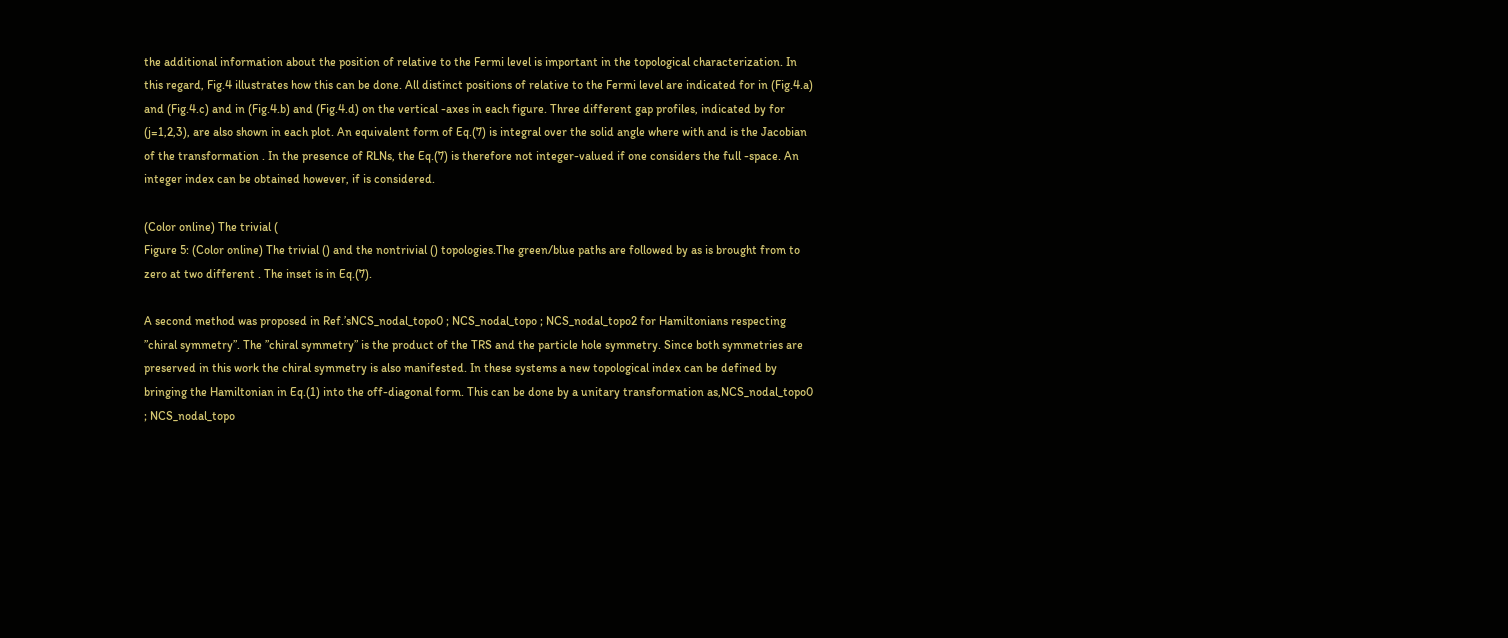the additional information about the position of relative to the Fermi level is important in the topological characterization. In this regard, Fig.4 illustrates how this can be done. All distinct positions of relative to the Fermi level are indicated for in (Fig.4.a) and (Fig.4.c) and in (Fig.4.b) and (Fig.4.d) on the vertical -axes in each figure. Three different gap profiles, indicated by for (j=1,2,3), are also shown in each plot. An equivalent form of Eq.(7) is integral over the solid angle where with and is the Jacobian of the transformation . In the presence of RLNs, the Eq.(7) is therefore not integer-valued if one considers the full -space. An integer index can be obtained however, if is considered.

(Color online) The trivial (
Figure 5: (Color online) The trivial () and the nontrivial () topologies.The green/blue paths are followed by as is brought from to zero at two different . The inset is in Eq.(7).

A second method was proposed in Ref.’sNCS_nodal_topo0 ; NCS_nodal_topo ; NCS_nodal_topo2 for Hamiltonians respecting ”chiral symmetry”. The ”chiral symmetry” is the product of the TRS and the particle hole symmetry. Since both symmetries are preserved in this work the chiral symmetry is also manifested. In these systems a new topological index can be defined by bringing the Hamiltonian in Eq.(1) into the off-diagonal form. This can be done by a unitary transformation as,NCS_nodal_topo0 ; NCS_nodal_topo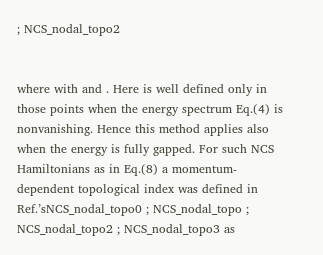; NCS_nodal_topo2


where with and . Here is well defined only in those points when the energy spectrum Eq.(4) is nonvanishing. Hence this method applies also when the energy is fully gapped. For such NCS Hamiltonians as in Eq.(8) a momentum-dependent topological index was defined in Ref.’sNCS_nodal_topo0 ; NCS_nodal_topo ; NCS_nodal_topo2 ; NCS_nodal_topo3 as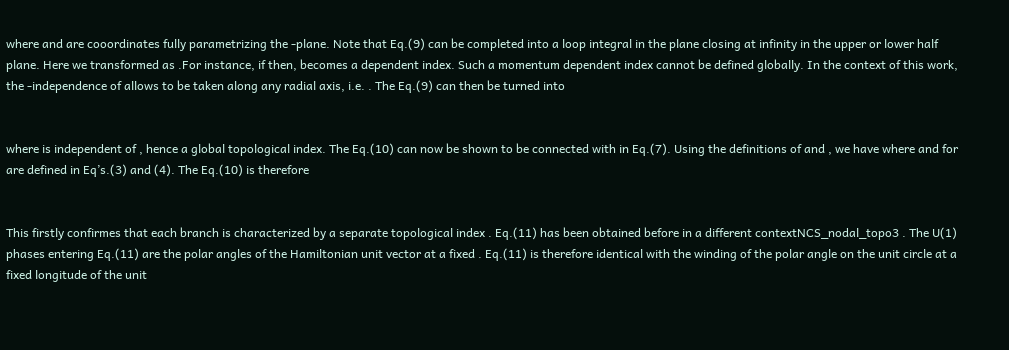where and are cooordinates fully parametrizing the -plane. Note that Eq.(9) can be completed into a loop integral in the plane closing at infinity in the upper or lower half plane. Here we transformed as .For instance, if then, becomes a dependent index. Such a momentum dependent index cannot be defined globally. In the context of this work, the -independence of allows to be taken along any radial axis, i.e. . The Eq.(9) can then be turned into


where is independent of , hence a global topological index. The Eq.(10) can now be shown to be connected with in Eq.(7). Using the definitions of and , we have where and for are defined in Eq’s.(3) and (4). The Eq.(10) is therefore


This firstly confirmes that each branch is characterized by a separate topological index . Eq.(11) has been obtained before in a different contextNCS_nodal_topo3 . The U(1) phases entering Eq.(11) are the polar angles of the Hamiltonian unit vector at a fixed . Eq.(11) is therefore identical with the winding of the polar angle on the unit circle at a fixed longitude of the unit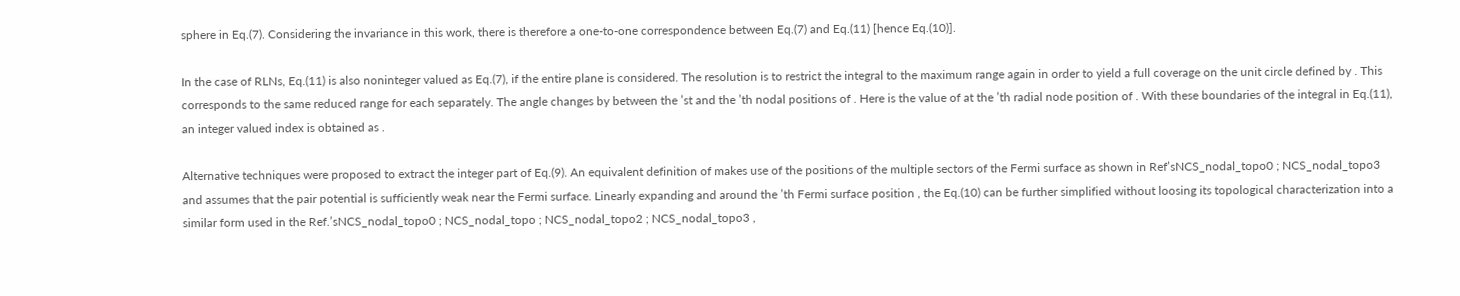sphere in Eq.(7). Considering the invariance in this work, there is therefore a one-to-one correspondence between Eq.(7) and Eq.(11) [hence Eq.(10)].

In the case of RLNs, Eq.(11) is also noninteger valued as Eq.(7), if the entire plane is considered. The resolution is to restrict the integral to the maximum range again in order to yield a full coverage on the unit circle defined by . This corresponds to the same reduced range for each separately. The angle changes by between the ’st and the ’th nodal positions of . Here is the value of at the ’th radial node position of . With these boundaries of the integral in Eq.(11), an integer valued index is obtained as .

Alternative techniques were proposed to extract the integer part of Eq.(9). An equivalent definition of makes use of the positions of the multiple sectors of the Fermi surface as shown in Ref’sNCS_nodal_topo0 ; NCS_nodal_topo3 and assumes that the pair potential is sufficiently weak near the Fermi surface. Linearly expanding and around the ’th Fermi surface position , the Eq.(10) can be further simplified without loosing its topological characterization into a similar form used in the Ref.’sNCS_nodal_topo0 ; NCS_nodal_topo ; NCS_nodal_topo2 ; NCS_nodal_topo3 ,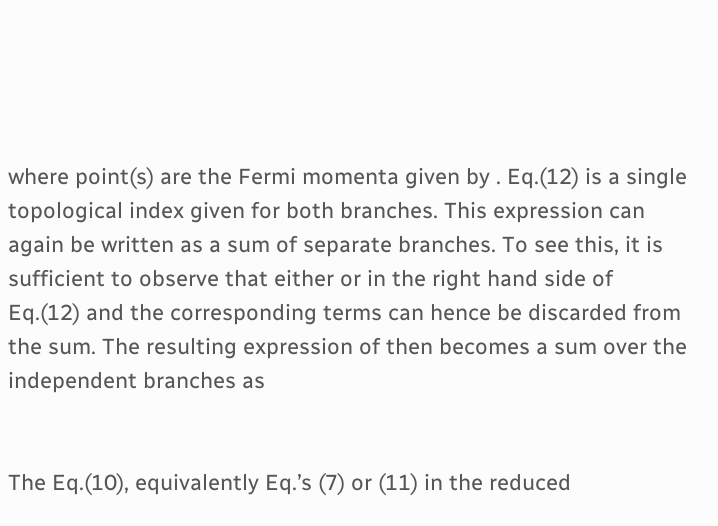where point(s) are the Fermi momenta given by . Eq.(12) is a single topological index given for both branches. This expression can again be written as a sum of separate branches. To see this, it is sufficient to observe that either or in the right hand side of Eq.(12) and the corresponding terms can hence be discarded from the sum. The resulting expression of then becomes a sum over the independent branches as


The Eq.(10), equivalently Eq.’s (7) or (11) in the reduced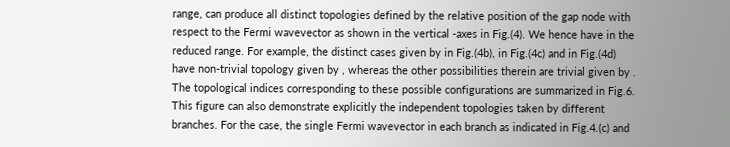range, can produce all distinct topologies defined by the relative position of the gap node with respect to the Fermi wavevector as shown in the vertical -axes in Fig.(4). We hence have in the reduced range. For example, the distinct cases given by in Fig.(4b), in Fig.(4c) and in Fig.(4d) have non-trivial topology given by , whereas the other possibilities therein are trivial given by . The topological indices corresponding to these possible configurations are summarized in Fig.6. This figure can also demonstrate explicitly the independent topologies taken by different branches. For the case, the single Fermi wavevector in each branch as indicated in Fig.4.(c) and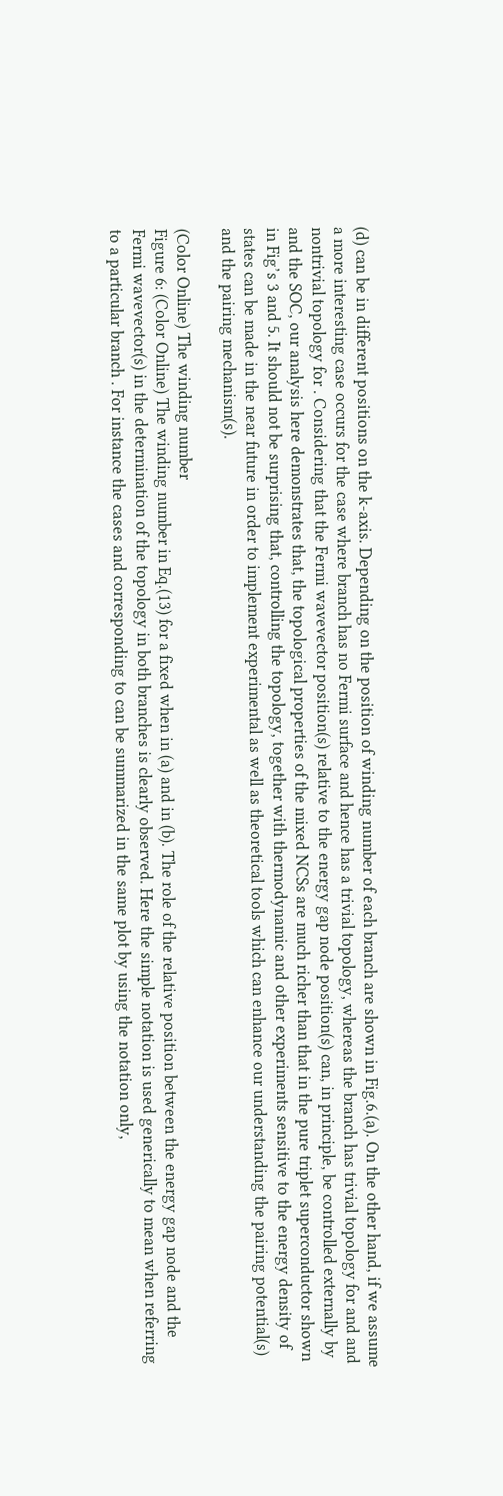(d) can be in different positions on the k-axis. Depending on the position of winding number of each branch are shown in Fig.6.(a). On the other hand, if we assume a more interesting case occurs for the case where branch has no Fermi surface and hence has a trivial topology, whereas the branch has trivial topology for and and nontrivial topology for . Considering that the Fermi wavevector position(s) relative to the energy gap node position(s) can, in principle, be controlled externally by and the SOC, our analysis here demonstrates that, the topological properties of the mixed NCSs are much richer than that in the pure triplet superconductor shown in Fig’s 3 and 5. It should not be surprising that, controlling the topology, together with thermodynamic and other experiments sensitive to the energy density of states can be made in the near future in order to implement experimental as well as theoretical tools which can enhance our understanding the pairing potential(s) and the pairing mechanism(s).

(Color Online) The winding number
Figure 6: (Color Online) The winding number in Eq.(13) for a fixed when in (a) and in (b). The role of the relative position between the energy gap node and the Fermi wavevector(s) in the determination of the topology in both branches is clearly observed. Here the simple notation is used generically to mean when referring to a particular branch . For instance the cases and corresponding to can be summarized in the same plot by using the notation only,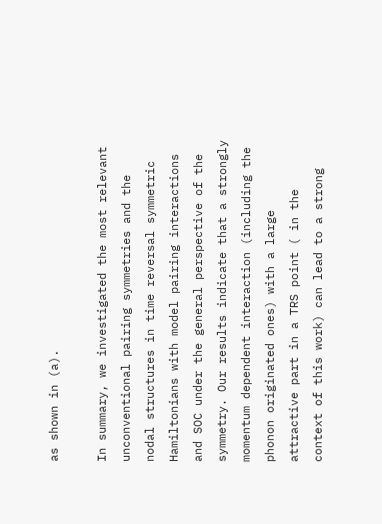as shown in (a).

In summary, we investigated the most relevant unconventional pairing symmetries and the nodal structures in time reversal symmetric Hamiltonians with model pairing interactions and SOC under the general perspective of the symmetry. Our results indicate that a strongly momentum dependent interaction (including the phonon originated ones) with a large attractive part in a TRS point ( in the context of this work) can lead to a strong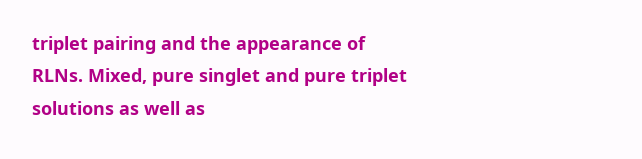triplet pairing and the appearance of RLNs. Mixed, pure singlet and pure triplet solutions as well as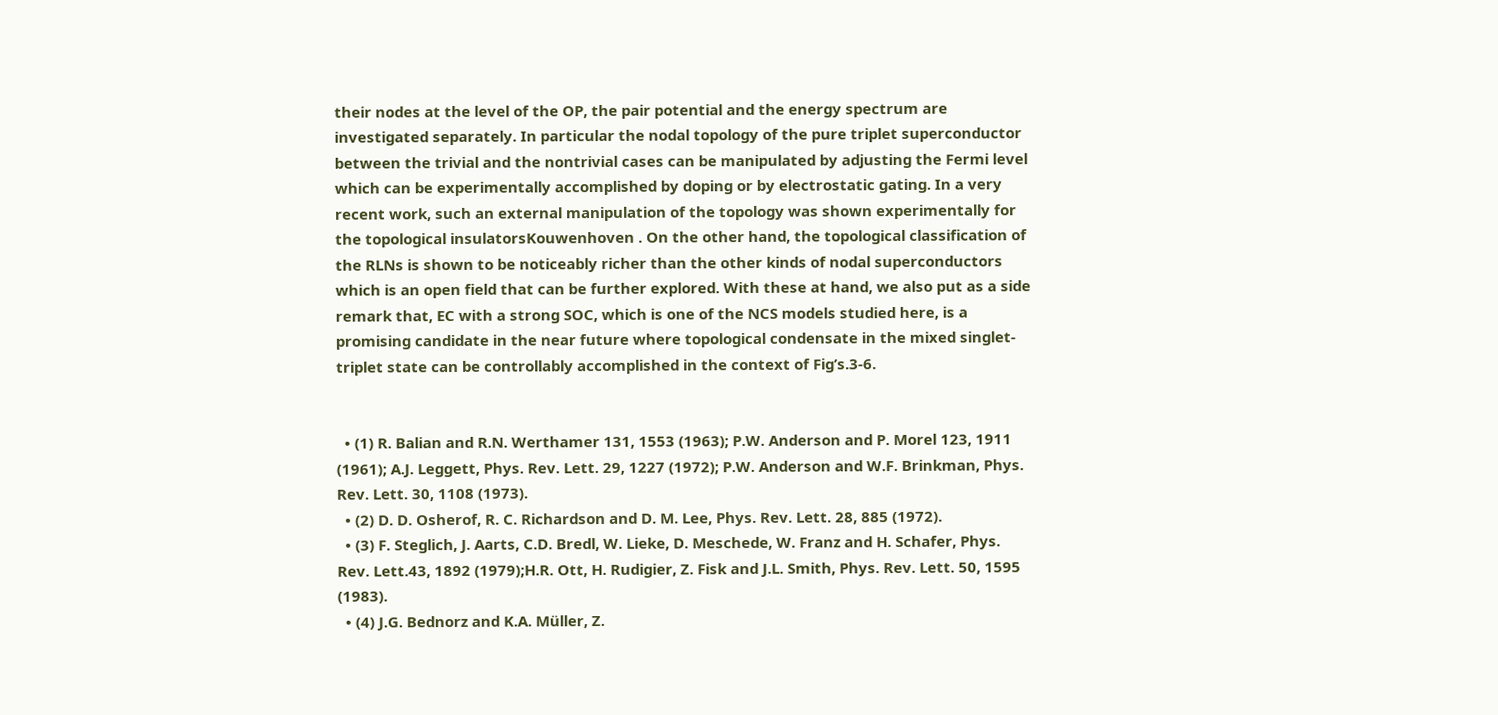their nodes at the level of the OP, the pair potential and the energy spectrum are investigated separately. In particular the nodal topology of the pure triplet superconductor between the trivial and the nontrivial cases can be manipulated by adjusting the Fermi level which can be experimentally accomplished by doping or by electrostatic gating. In a very recent work, such an external manipulation of the topology was shown experimentally for the topological insulatorsKouwenhoven . On the other hand, the topological classification of the RLNs is shown to be noticeably richer than the other kinds of nodal superconductors which is an open field that can be further explored. With these at hand, we also put as a side remark that, EC with a strong SOC, which is one of the NCS models studied here, is a promising candidate in the near future where topological condensate in the mixed singlet-triplet state can be controllably accomplished in the context of Fig’s.3-6.


  • (1) R. Balian and R.N. Werthamer 131, 1553 (1963); P.W. Anderson and P. Morel 123, 1911 (1961); A.J. Leggett, Phys. Rev. Lett. 29, 1227 (1972); P.W. Anderson and W.F. Brinkman, Phys. Rev. Lett. 30, 1108 (1973).
  • (2) D. D. Osherof, R. C. Richardson and D. M. Lee, Phys. Rev. Lett. 28, 885 (1972).
  • (3) F. Steglich, J. Aarts, C.D. Bredl, W. Lieke, D. Meschede, W. Franz and H. Schafer, Phys. Rev. Lett.43, 1892 (1979);H.R. Ott, H. Rudigier, Z. Fisk and J.L. Smith, Phys. Rev. Lett. 50, 1595 (1983).
  • (4) J.G. Bednorz and K.A. Müller, Z.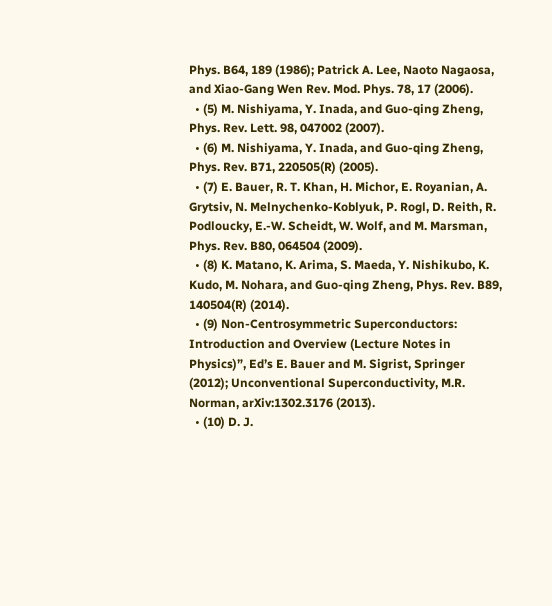Phys. B64, 189 (1986); Patrick A. Lee, Naoto Nagaosa, and Xiao-Gang Wen Rev. Mod. Phys. 78, 17 (2006).
  • (5) M. Nishiyama, Y. Inada, and Guo-qing Zheng, Phys. Rev. Lett. 98, 047002 (2007).
  • (6) M. Nishiyama, Y. Inada, and Guo-qing Zheng, Phys. Rev. B71, 220505(R) (2005).
  • (7) E. Bauer, R. T. Khan, H. Michor, E. Royanian, A. Grytsiv, N. Melnychenko-Koblyuk, P. Rogl, D. Reith, R. Podloucky, E.-W. Scheidt, W. Wolf, and M. Marsman, Phys. Rev. B80, 064504 (2009).
  • (8) K. Matano, K. Arima, S. Maeda, Y. Nishikubo, K. Kudo, M. Nohara, and Guo-qing Zheng, Phys. Rev. B89, 140504(R) (2014).
  • (9) Non-Centrosymmetric Superconductors: Introduction and Overview (Lecture Notes in Physics)”, Ed’s E. Bauer and M. Sigrist, Springer (2012); Unconventional Superconductivity, M.R. Norman, arXiv:1302.3176 (2013).
  • (10) D. J.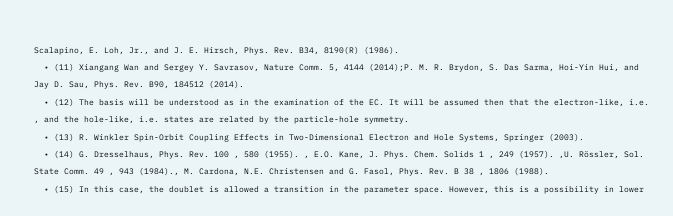Scalapino, E. Loh, Jr., and J. E. Hirsch, Phys. Rev. B34, 8190(R) (1986).
  • (11) Xiangang Wan and Sergey Y. Savrasov, Nature Comm. 5, 4144 (2014);P. M. R. Brydon, S. Das Sarma, Hoi-Yin Hui, and Jay D. Sau, Phys. Rev. B90, 184512 (2014).
  • (12) The basis will be understood as in the examination of the EC. It will be assumed then that the electron-like, i.e. , and the hole-like, i.e. states are related by the particle-hole symmetry.
  • (13) R. Winkler Spin-Orbit Coupling Effects in Two-Dimensional Electron and Hole Systems, Springer (2003).
  • (14) G. Dresselhaus, Phys. Rev. 100 , 580 (1955). , E.O. Kane, J. Phys. Chem. Solids 1 , 249 (1957). ,U. Rössler, Sol. State Comm. 49 , 943 (1984)., M. Cardona, N.E. Christensen and G. Fasol, Phys. Rev. B 38 , 1806 (1988).
  • (15) In this case, the doublet is allowed a transition in the parameter space. However, this is a possibility in lower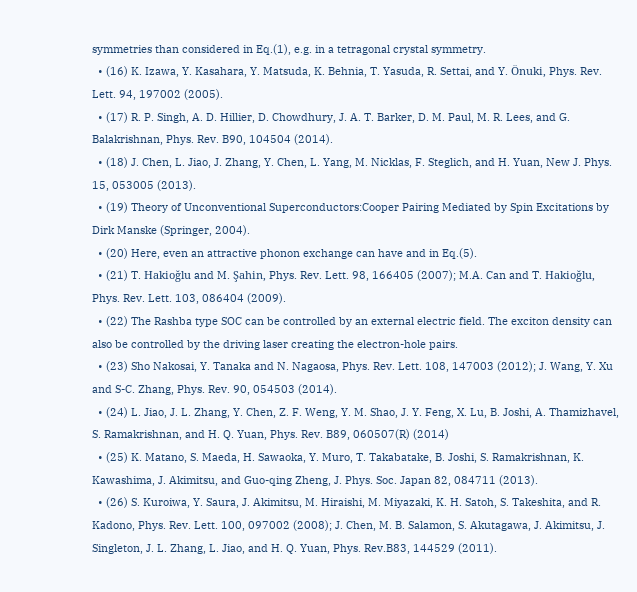symmetries than considered in Eq.(1), e.g. in a tetragonal crystal symmetry.
  • (16) K. Izawa, Y. Kasahara, Y. Matsuda, K. Behnia, T. Yasuda, R. Settai, and Y. Önuki, Phys. Rev. Lett. 94, 197002 (2005).
  • (17) R. P. Singh, A. D. Hillier, D. Chowdhury, J. A. T. Barker, D. M. Paul, M. R. Lees, and G. Balakrishnan, Phys. Rev. B90, 104504 (2014).
  • (18) J. Chen, L. Jiao, J. Zhang, Y. Chen, L. Yang, M. Nicklas, F. Steglich, and H. Yuan, New J. Phys. 15, 053005 (2013).
  • (19) Theory of Unconventional Superconductors:Cooper Pairing Mediated by Spin Excitations by Dirk Manske (Springer, 2004).
  • (20) Here, even an attractive phonon exchange can have and in Eq.(5).
  • (21) T. Hakioğlu and M. Şahin, Phys. Rev. Lett. 98, 166405 (2007); M.A. Can and T. Hakioğlu, Phys. Rev. Lett. 103, 086404 (2009).
  • (22) The Rashba type SOC can be controlled by an external electric field. The exciton density can also be controlled by the driving laser creating the electron-hole pairs.
  • (23) Sho Nakosai, Y. Tanaka and N. Nagaosa, Phys. Rev. Lett. 108, 147003 (2012); J. Wang, Y. Xu and S-C. Zhang, Phys. Rev. 90, 054503 (2014).
  • (24) L. Jiao, J. L. Zhang, Y. Chen, Z. F. Weng, Y. M. Shao, J. Y. Feng, X. Lu, B. Joshi, A. Thamizhavel, S. Ramakrishnan, and H. Q. Yuan, Phys. Rev. B89, 060507(R) (2014)
  • (25) K. Matano, S. Maeda, H. Sawaoka, Y. Muro, T. Takabatake, B. Joshi, S. Ramakrishnan, K. Kawashima, J. Akimitsu, and Guo-qing Zheng, J. Phys. Soc. Japan 82, 084711 (2013).
  • (26) S. Kuroiwa, Y. Saura, J. Akimitsu, M. Hiraishi, M. Miyazaki, K. H. Satoh, S. Takeshita, and R. Kadono, Phys. Rev. Lett. 100, 097002 (2008); J. Chen, M. B. Salamon, S. Akutagawa, J. Akimitsu, J. Singleton, J. L. Zhang, L. Jiao, and H. Q. Yuan, Phys. Rev.B83, 144529 (2011).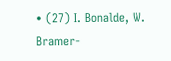• (27) I. Bonalde, W. Bramer-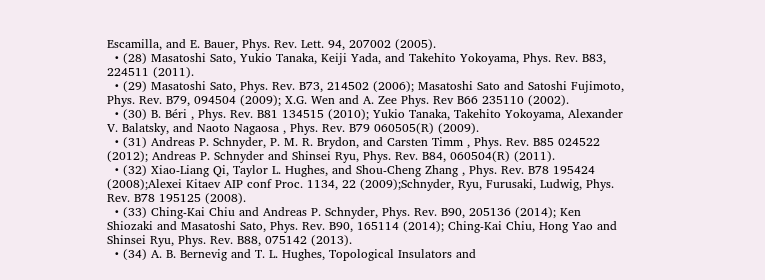Escamilla, and E. Bauer, Phys. Rev. Lett. 94, 207002 (2005).
  • (28) Masatoshi Sato, Yukio Tanaka, Keiji Yada, and Takehito Yokoyama, Phys. Rev. B83, 224511 (2011).
  • (29) Masatoshi Sato, Phys. Rev. B73, 214502 (2006); Masatoshi Sato and Satoshi Fujimoto, Phys. Rev. B79, 094504 (2009); X.G. Wen and A. Zee Phys. Rev B66 235110 (2002).
  • (30) B. Béri , Phys. Rev. B81 134515 (2010); Yukio Tanaka, Takehito Yokoyama, Alexander V. Balatsky, and Naoto Nagaosa , Phys. Rev. B79 060505(R) (2009).
  • (31) Andreas P. Schnyder, P. M. R. Brydon, and Carsten Timm , Phys. Rev. B85 024522 (2012); Andreas P. Schnyder and Shinsei Ryu, Phys. Rev. B84, 060504(R) (2011).
  • (32) Xiao-Liang Qi, Taylor L. Hughes, and Shou-Cheng Zhang , Phys. Rev. B78 195424 (2008);Alexei Kitaev AIP conf Proc. 1134, 22 (2009);Schnyder, Ryu, Furusaki, Ludwig, Phys. Rev. B78 195125 (2008).
  • (33) Ching-Kai Chiu and Andreas P. Schnyder, Phys. Rev. B90, 205136 (2014); Ken Shiozaki and Masatoshi Sato, Phys. Rev. B90, 165114 (2014); Ching-Kai Chiu, Hong Yao and Shinsei Ryu, Phys. Rev. B88, 075142 (2013).
  • (34) A. B. Bernevig and T. L. Hughes, Topological Insulators and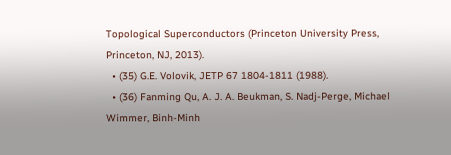Topological Superconductors (Princeton University Press, Princeton, NJ, 2013).
  • (35) G.E. Volovik, JETP 67 1804-1811 (1988).
  • (36) Fanming Qu, A. J. A. Beukman, S. Nadj-Perge, Michael Wimmer, Binh-Minh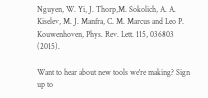Nguyen, W. Yi, J. Thorp,M. Sokolich, A. A. Kiselev, M. J. Manfra, C. M. Marcus and Leo P. Kouwenhoven, Phys. Rev. Lett. 115, 036803 (2015).

Want to hear about new tools we're making? Sign up to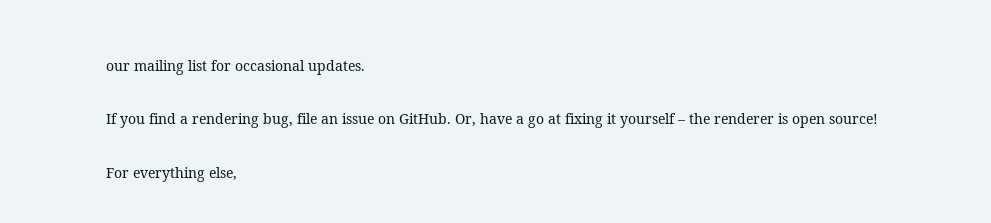our mailing list for occasional updates.

If you find a rendering bug, file an issue on GitHub. Or, have a go at fixing it yourself – the renderer is open source!

For everything else,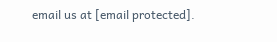email us at [email protected].